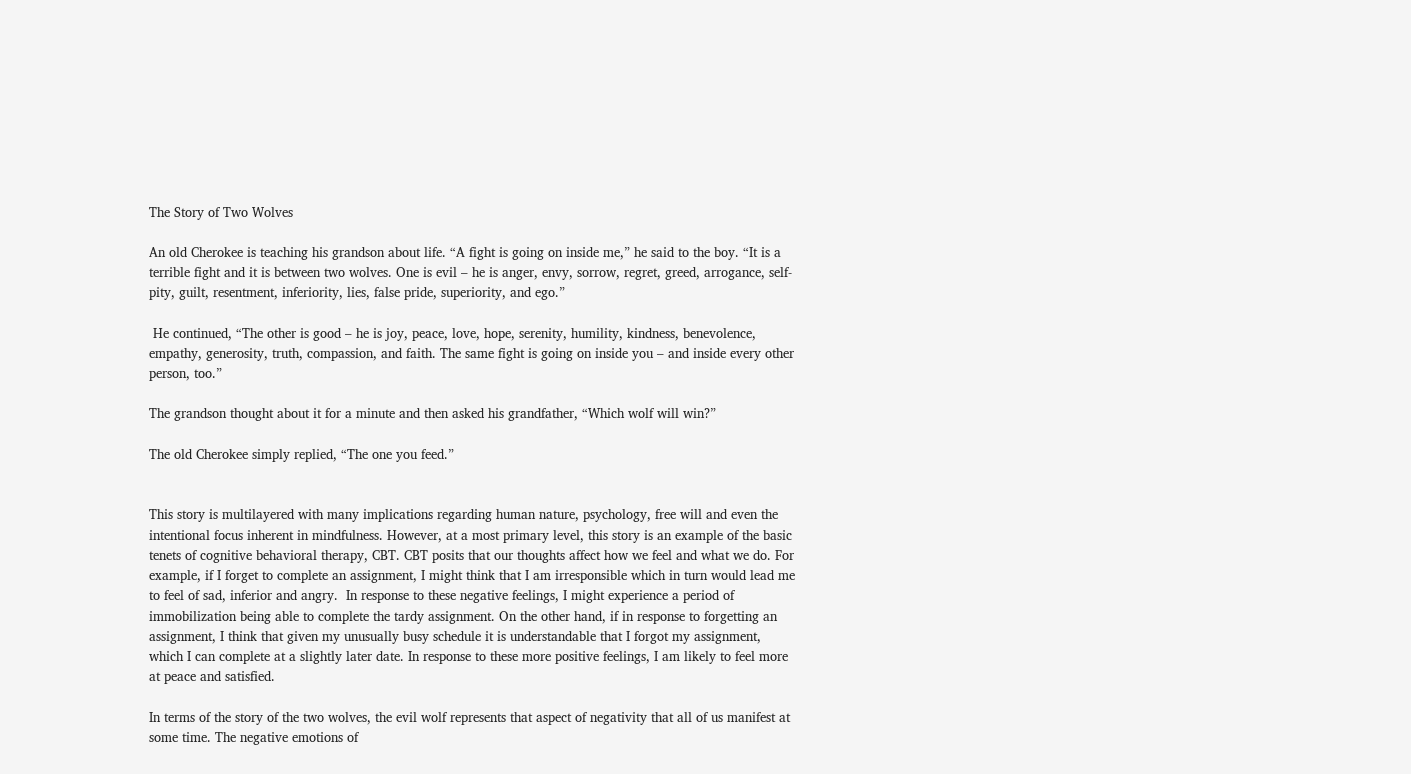The Story of Two Wolves

An old Cherokee is teaching his grandson about life. “A fight is going on inside me,” he said to the boy. “It is a terrible fight and it is between two wolves. One is evil – he is anger, envy, sorrow, regret, greed, arrogance, self-pity, guilt, resentment, inferiority, lies, false pride, superiority, and ego.”

 He continued, “The other is good – he is joy, peace, love, hope, serenity, humility, kindness, benevolence, empathy, generosity, truth, compassion, and faith. The same fight is going on inside you – and inside every other person, too.”

The grandson thought about it for a minute and then asked his grandfather, “Which wolf will win?”

The old Cherokee simply replied, “The one you feed.”


This story is multilayered with many implications regarding human nature, psychology, free will and even the intentional focus inherent in mindfulness. However, at a most primary level, this story is an example of the basic tenets of cognitive behavioral therapy, CBT. CBT posits that our thoughts affect how we feel and what we do. For example, if I forget to complete an assignment, I might think that I am irresponsible which in turn would lead me to feel of sad, inferior and angry.  In response to these negative feelings, I might experience a period of immobilization being able to complete the tardy assignment. On the other hand, if in response to forgetting an assignment, I think that given my unusually busy schedule it is understandable that I forgot my assignment, which I can complete at a slightly later date. In response to these more positive feelings, I am likely to feel more at peace and satisfied.

In terms of the story of the two wolves, the evil wolf represents that aspect of negativity that all of us manifest at some time. The negative emotions of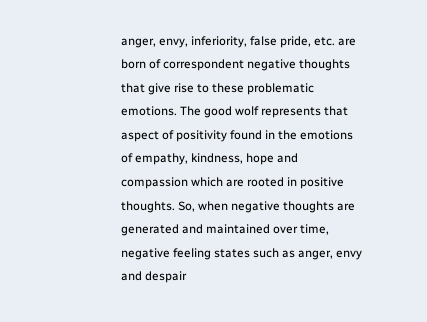anger, envy, inferiority, false pride, etc. are born of correspondent negative thoughts that give rise to these problematic emotions. The good wolf represents that aspect of positivity found in the emotions of empathy, kindness, hope and compassion which are rooted in positive thoughts. So, when negative thoughts are generated and maintained over time, negative feeling states such as anger, envy and despair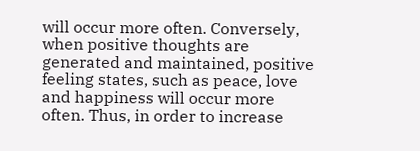will occur more often. Conversely, when positive thoughts are generated and maintained, positive feeling states, such as peace, love and happiness will occur more often. Thus, in order to increase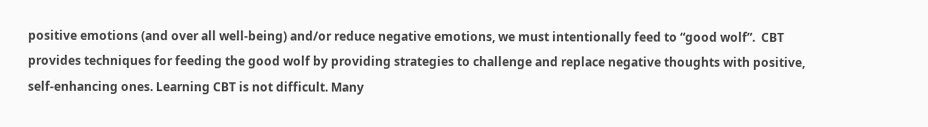positive emotions (and over all well-being) and/or reduce negative emotions, we must intentionally feed to “good wolf”.  CBT provides techniques for feeding the good wolf by providing strategies to challenge and replace negative thoughts with positive, self-enhancing ones. Learning CBT is not difficult. Many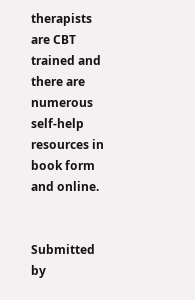therapists are CBT trained and there are numerous self-help resources in book form and online.


Submitted by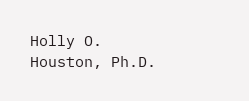Holly O. Houston, Ph.D.